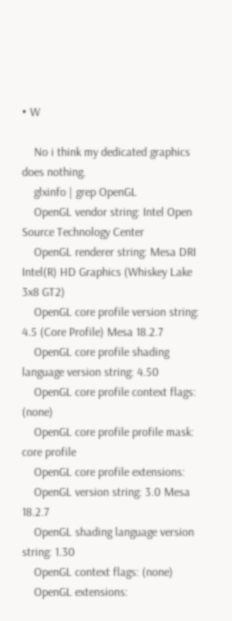• W

    No i think my dedicated graphics does nothing.
    glxinfo | grep OpenGL
    OpenGL vendor string: Intel Open Source Technology Center
    OpenGL renderer string: Mesa DRI Intel(R) HD Graphics (Whiskey Lake 3x8 GT2)
    OpenGL core profile version string: 4.5 (Core Profile) Mesa 18.2.7
    OpenGL core profile shading language version string: 4.50
    OpenGL core profile context flags: (none)
    OpenGL core profile profile mask: core profile
    OpenGL core profile extensions:
    OpenGL version string: 3.0 Mesa 18.2.7
    OpenGL shading language version string: 1.30
    OpenGL context flags: (none)
    OpenGL extensions: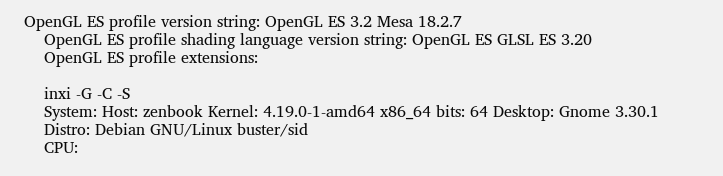OpenGL ES profile version string: OpenGL ES 3.2 Mesa 18.2.7
    OpenGL ES profile shading language version string: OpenGL ES GLSL ES 3.20
    OpenGL ES profile extensions:

    inxi -G -C -S
    System: Host: zenbook Kernel: 4.19.0-1-amd64 x86_64 bits: 64 Desktop: Gnome 3.30.1
    Distro: Debian GNU/Linux buster/sid
    CPU: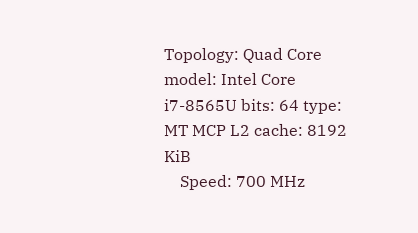Topology: Quad Core model: Intel Core i7-8565U bits: 64 type: MT MCP L2 cache: 8192 KiB
    Speed: 700 MHz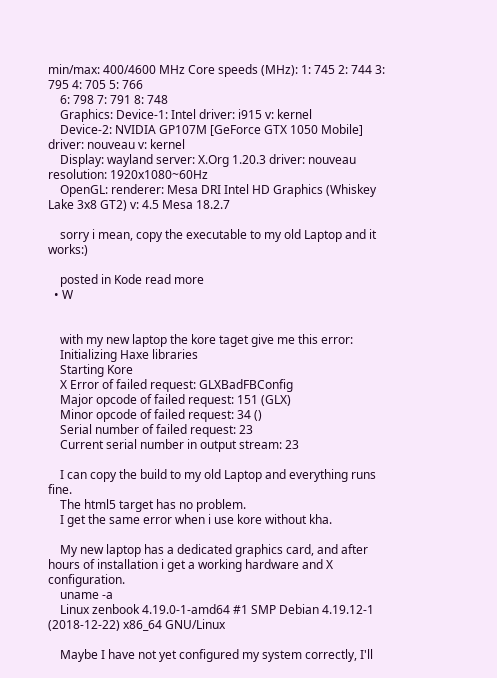min/max: 400/4600 MHz Core speeds (MHz): 1: 745 2: 744 3: 795 4: 705 5: 766
    6: 798 7: 791 8: 748
    Graphics: Device-1: Intel driver: i915 v: kernel
    Device-2: NVIDIA GP107M [GeForce GTX 1050 Mobile] driver: nouveau v: kernel
    Display: wayland server: X.Org 1.20.3 driver: nouveau resolution: 1920x1080~60Hz
    OpenGL: renderer: Mesa DRI Intel HD Graphics (Whiskey Lake 3x8 GT2) v: 4.5 Mesa 18.2.7

    sorry i mean, copy the executable to my old Laptop and it works:)

    posted in Kode read more
  • W


    with my new laptop the kore taget give me this error:
    Initializing Haxe libraries
    Starting Kore
    X Error of failed request: GLXBadFBConfig
    Major opcode of failed request: 151 (GLX)
    Minor opcode of failed request: 34 ()
    Serial number of failed request: 23
    Current serial number in output stream: 23

    I can copy the build to my old Laptop and everything runs fine.
    The html5 target has no problem.
    I get the same error when i use kore without kha.

    My new laptop has a dedicated graphics card, and after hours of installation i get a working hardware and X configuration.
    uname -a
    Linux zenbook 4.19.0-1-amd64 #1 SMP Debian 4.19.12-1 (2018-12-22) x86_64 GNU/Linux

    Maybe I have not yet configured my system correctly, I'll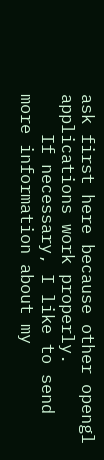ask first here because other opengl applications work properly.
    If necessary, I like to send more information about my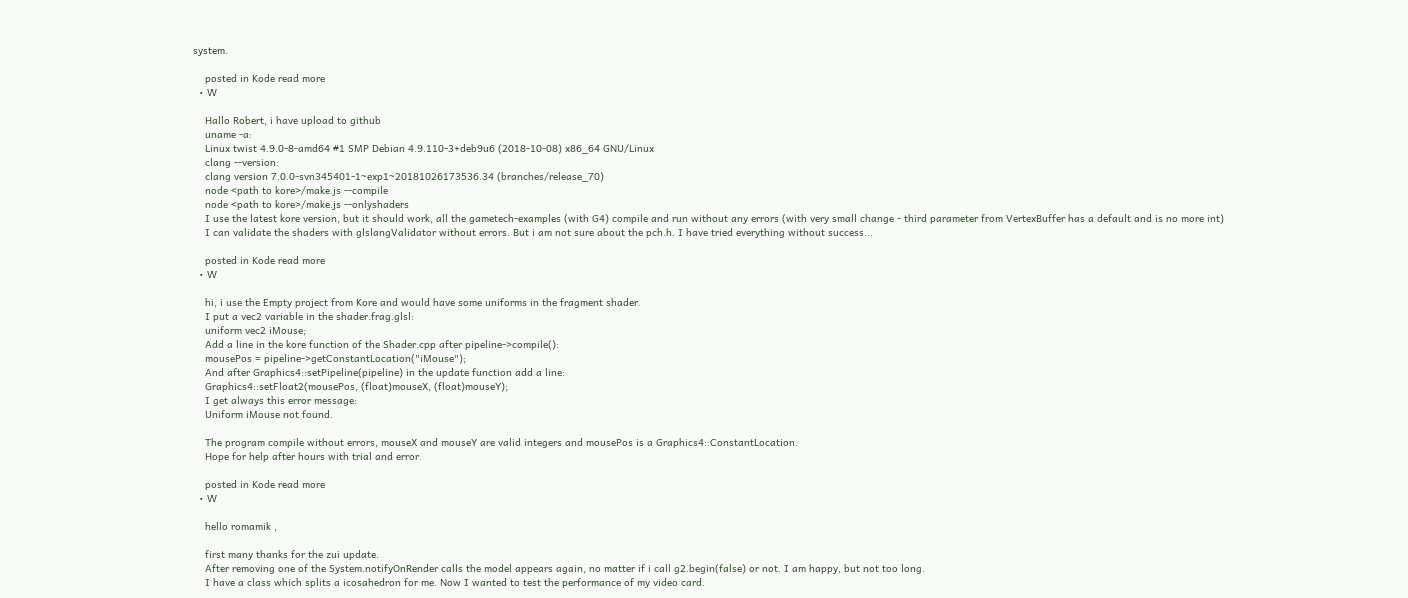system.

    posted in Kode read more
  • W

    Hallo Robert, i have upload to github
    uname -a:
    Linux twist 4.9.0-8-amd64 #1 SMP Debian 4.9.110-3+deb9u6 (2018-10-08) x86_64 GNU/Linux
    clang --version:
    clang version 7.0.0-svn345401-1~exp1~20181026173536.34 (branches/release_70)
    node <path to kore>/make.js --compile
    node <path to kore>/make.js --onlyshaders
    I use the latest kore version, but it should work, all the gametech-examples (with G4) compile and run without any errors (with very small change - third parameter from VertexBuffer has a default and is no more int)
    I can validate the shaders with glslangValidator without errors. But i am not sure about the pch.h. I have tried everything without success...

    posted in Kode read more
  • W

    hi, i use the Empty project from Kore and would have some uniforms in the fragment shader.
    I put a vec2 variable in the shader.frag.glsl:
    uniform vec2 iMouse;
    Add a line in the kore function of the Shader.cpp after pipeline->compile():
    mousePos = pipeline->getConstantLocation("iMouse");
    And after Graphics4::setPipeline(pipeline) in the update function add a line:
    Graphics4::setFloat2(mousePos, (float)mouseX, (float)mouseY);
    I get always this error message:
    Uniform iMouse not found.

    The program compile without errors, mouseX and mouseY are valid integers and mousePos is a Graphics4::ConstantLocation.
    Hope for help after hours with trial and error.

    posted in Kode read more
  • W

    hello romamik ,

    first many thanks for the zui update.
    After removing one of the System.notifyOnRender calls the model appears again, no matter if i call g2.begin(false) or not. I am happy, but not too long.
    I have a class which splits a icosahedron for me. Now I wanted to test the performance of my video card.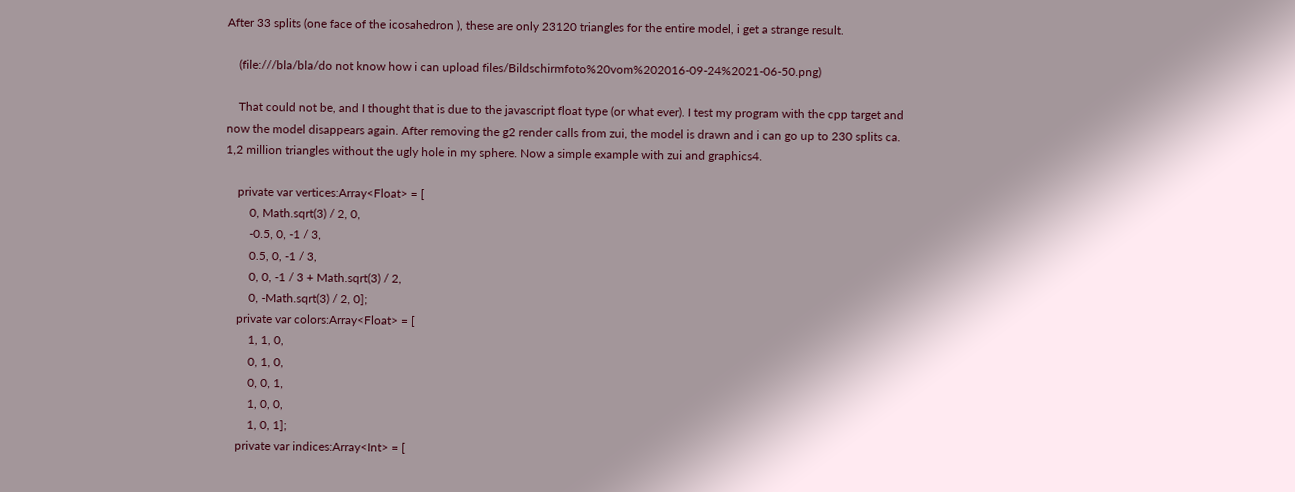After 33 splits (one face of the icosahedron ), these are only 23120 triangles for the entire model, i get a strange result.

    (file:///bla/bla/do not know how i can upload files/Bildschirmfoto%20vom%202016-09-24%2021-06-50.png)

    That could not be, and I thought that is due to the javascript float type (or what ever). I test my program with the cpp target and now the model disappears again. After removing the g2 render calls from zui, the model is drawn and i can go up to 230 splits ca. 1,2 million triangles without the ugly hole in my sphere. Now a simple example with zui and graphics4.

    private var vertices:Array<Float> = [
        0, Math.sqrt(3) / 2, 0,
        -0.5, 0, -1 / 3,
        0.5, 0, -1 / 3,
        0, 0, -1 / 3 + Math.sqrt(3) / 2,
        0, -Math.sqrt(3) / 2, 0];
    private var colors:Array<Float> = [
        1, 1, 0,
        0, 1, 0,
        0, 0, 1,
        1, 0, 0,
        1, 0, 1];
    private var indices:Array<Int> = [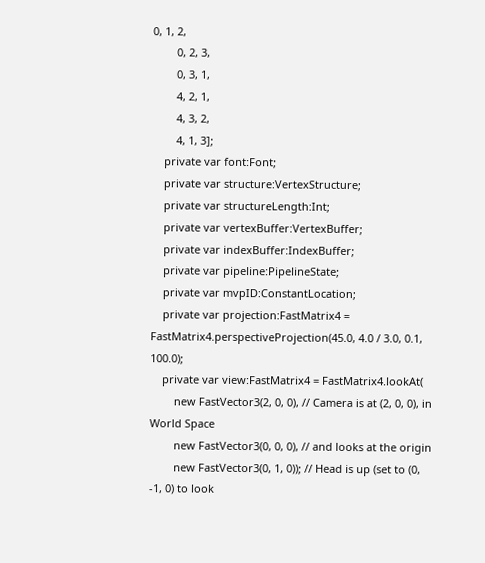0, 1, 2,
        0, 2, 3,
        0, 3, 1,
        4, 2, 1,
        4, 3, 2,
        4, 1, 3];
    private var font:Font;
    private var structure:VertexStructure;
    private var structureLength:Int;
    private var vertexBuffer:VertexBuffer;
    private var indexBuffer:IndexBuffer;
    private var pipeline:PipelineState;
    private var mvpID:ConstantLocation;
    private var projection:FastMatrix4 = FastMatrix4.perspectiveProjection(45.0, 4.0 / 3.0, 0.1, 100.0);
    private var view:FastMatrix4 = FastMatrix4.lookAt(
        new FastVector3(2, 0, 0), // Camera is at (2, 0, 0), in World Space
        new FastVector3(0, 0, 0), // and looks at the origin
        new FastVector3(0, 1, 0)); // Head is up (set to (0, -1, 0) to look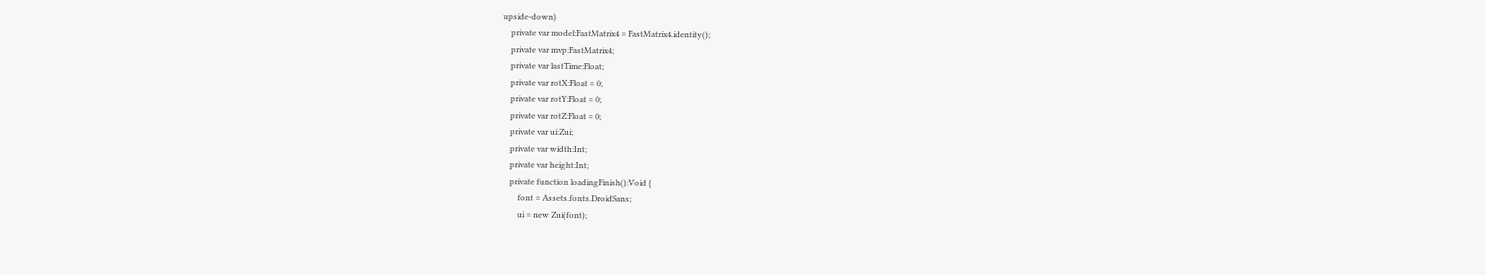upside-down)
    private var model:FastMatrix4 = FastMatrix4.identity();
    private var mvp:FastMatrix4;
    private var lastTime:Float;
    private var rotX:Float = 0;
    private var rotY:Float = 0;
    private var rotZ:Float = 0;
    private var ui:Zui;
    private var width:Int;
    private var height:Int;
    private function loadingFinish():Void {
        font = Assets.fonts.DroidSans;
        ui = new Zui(font);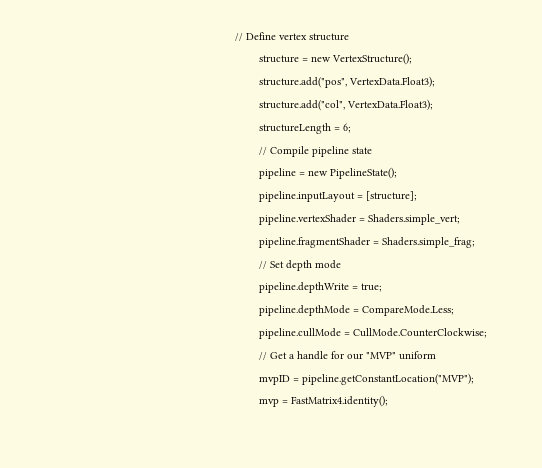// Define vertex structure
        structure = new VertexStructure();
        structure.add("pos", VertexData.Float3);
        structure.add("col", VertexData.Float3);
        structureLength = 6;
        // Compile pipeline state
        pipeline = new PipelineState();
        pipeline.inputLayout = [structure];
        pipeline.vertexShader = Shaders.simple_vert;
        pipeline.fragmentShader = Shaders.simple_frag;
        // Set depth mode
        pipeline.depthWrite = true;
        pipeline.depthMode = CompareMode.Less;
        pipeline.cullMode = CullMode.CounterClockwise;
        // Get a handle for our "MVP" uniform
        mvpID = pipeline.getConstantLocation("MVP");
        mvp = FastMatrix4.identity();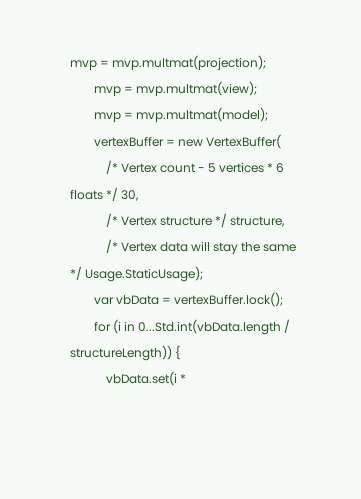mvp = mvp.multmat(projection);
        mvp = mvp.multmat(view);
        mvp = mvp.multmat(model);
        vertexBuffer = new VertexBuffer(
            /* Vertex count - 5 vertices * 6 floats */ 30,
            /* Vertex structure */ structure,
            /* Vertex data will stay the same */ Usage.StaticUsage);
        var vbData = vertexBuffer.lock();
        for (i in 0...Std.int(vbData.length / structureLength)) {
            vbData.set(i *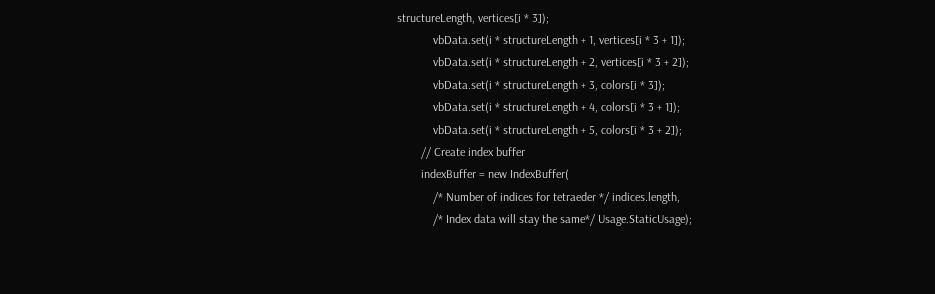structureLength, vertices[i * 3]);
            vbData.set(i * structureLength + 1, vertices[i * 3 + 1]);
            vbData.set(i * structureLength + 2, vertices[i * 3 + 2]);
            vbData.set(i * structureLength + 3, colors[i * 3]);
            vbData.set(i * structureLength + 4, colors[i * 3 + 1]);
            vbData.set(i * structureLength + 5, colors[i * 3 + 2]);
        // Create index buffer
        indexBuffer = new IndexBuffer(
            /* Number of indices for tetraeder */ indices.length,
            /* Index data will stay the same*/ Usage.StaticUsage);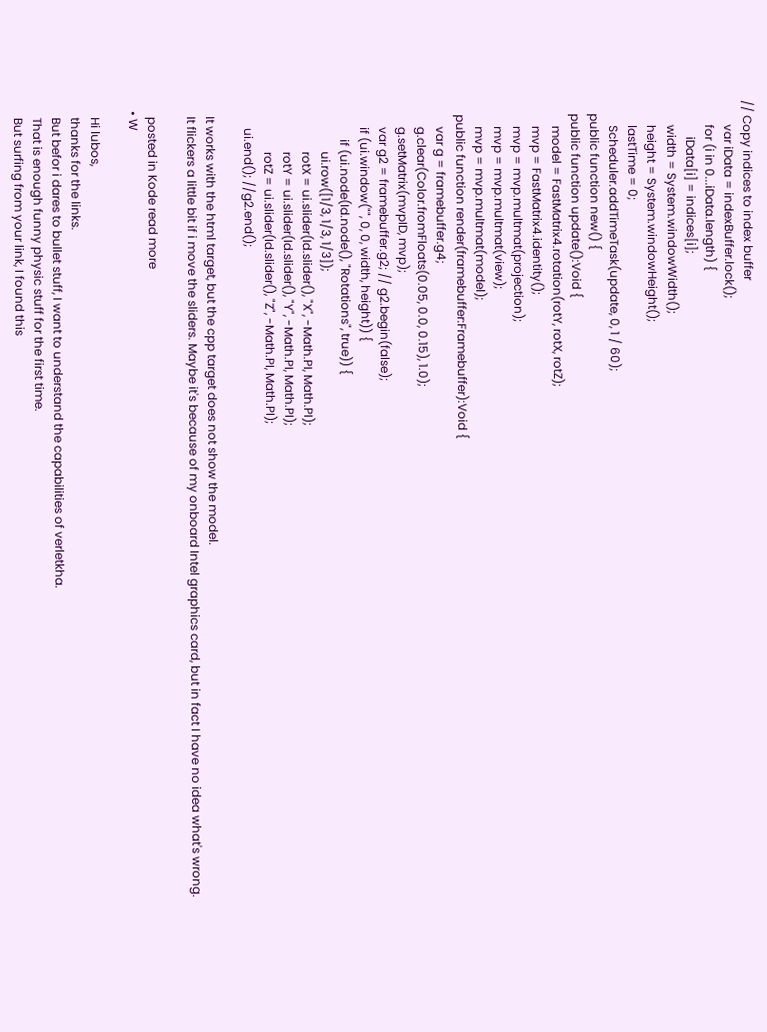// Copy indices to index buffer
        var iData = indexBuffer.lock();
        for (i in 0...iData.length) {
            iData[i] = indices[i];
        width = System.windowWidth();
        height = System.windowHeight();
        lastTime = 0;
        Scheduler.addTimeTask(update, 0, 1 / 60);
    public function new() {
    public function update():Void {
        model = FastMatrix4.rotation(rotY, rotX, rotZ);
        mvp = FastMatrix4.identity();
        mvp = mvp.multmat(projection);
        mvp = mvp.multmat(view);
        mvp = mvp.multmat(model);
    public function render(framebuffer:Framebuffer):Void {
        var g = framebuffer.g4;
        g.clear(Color.fromFloats(0.05, 0.0, 0.15), 1.0);
        g.setMatrix(mvpID, mvp);
        var g2 = framebuffer.g2; // g2.begin(false);
        if (ui.window("", 0, 0, width, height)) {
            if (ui.node(Id.node(), "Rotations", true)) {
                ui.row([1/3, 1/3, 1/3]);
                rotX = ui.slider(Id.slider(), "X", -Math.PI, Math.PI);
                rotY = ui.slider(Id.slider(), "Y", -Math.PI, Math.PI);
                rotZ = ui.slider(Id.slider(), "Z", -Math.PI, Math.PI);
        ui.end(); //g2.end();

    It works with the html target, but the cpp target does not show the model.
    It flickers a little bit if i move the sliders. Maybe it's because of my onboard Intel graphics card, but in fact I have no idea what's wrong.

    posted in Kode read more
  • W

    Hi lubos,
    thanks for the links.
    But befor i dares to bullet stuff, I want to understand the capabilities of verletkha.
    That is enough funny physic stuff for the first time.
    But surfing from your link, I found this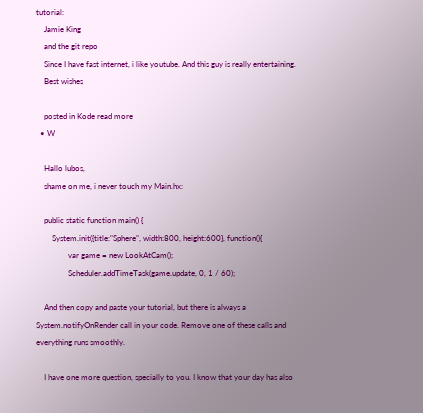tutorial:
    Jamie King
    and the git repo
    Since I have fast internet, i like youtube. And this guy is really entertaining.
    Best wishes

    posted in Kode read more
  • W

    Hallo lubos,
    shame on me, i never touch my Main.hx:

    public static function main() {
        System.init({title:"Sphere", width:800, height:600}, function(){
                var game = new LookAtCam();
                Scheduler.addTimeTask(game.update, 0, 1 / 60);

    And then copy and paste your tutorial, but there is always a System.notifyOnRender call in your code. Remove one of these calls and everything runs smoothly.

    I have one more question, specially to you. I know that your day has also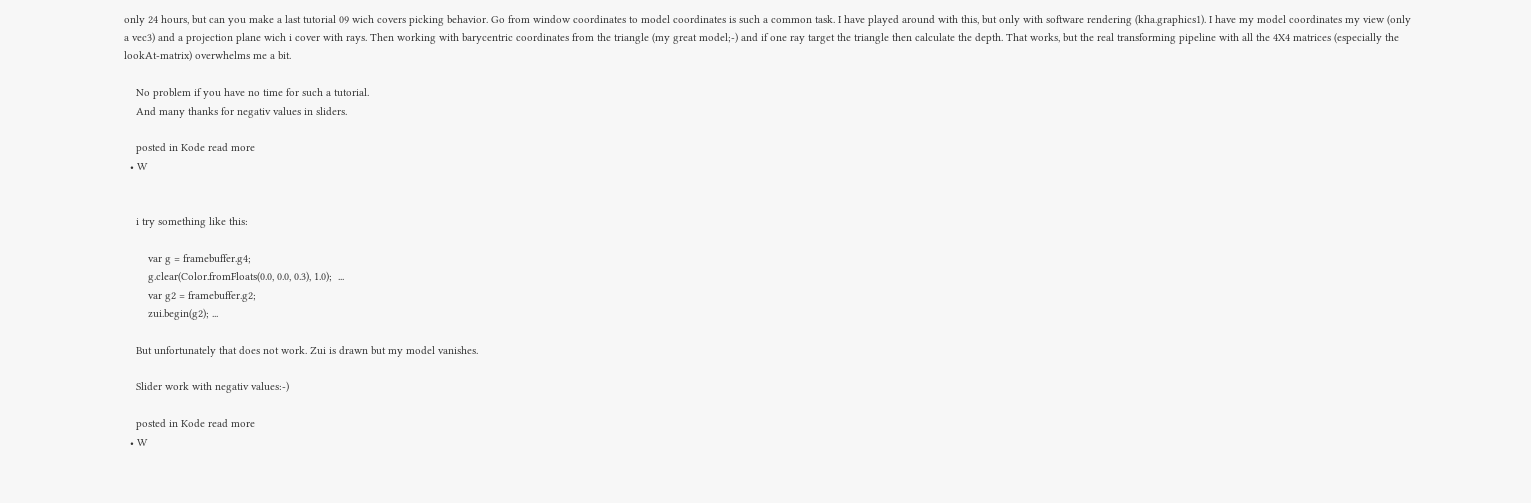only 24 hours, but can you make a last tutorial 09 wich covers picking behavior. Go from window coordinates to model coordinates is such a common task. I have played around with this, but only with software rendering (kha.graphics1). I have my model coordinates my view (only a vec3) and a projection plane wich i cover with rays. Then working with barycentric coordinates from the triangle (my great model;-) and if one ray target the triangle then calculate the depth. That works, but the real transforming pipeline with all the 4X4 matrices (especially the lookAt-matrix) overwhelms me a bit.

    No problem if you have no time for such a tutorial.
    And many thanks for negativ values in sliders.

    posted in Kode read more
  • W


    i try something like this:

        var g = framebuffer.g4;
        g.clear(Color.fromFloats(0.0, 0.0, 0.3), 1.0);  ...
        var g2 = framebuffer.g2;
        zui.begin(g2); ...

    But unfortunately that does not work. Zui is drawn but my model vanishes.

    Slider work with negativ values:-)

    posted in Kode read more
  • W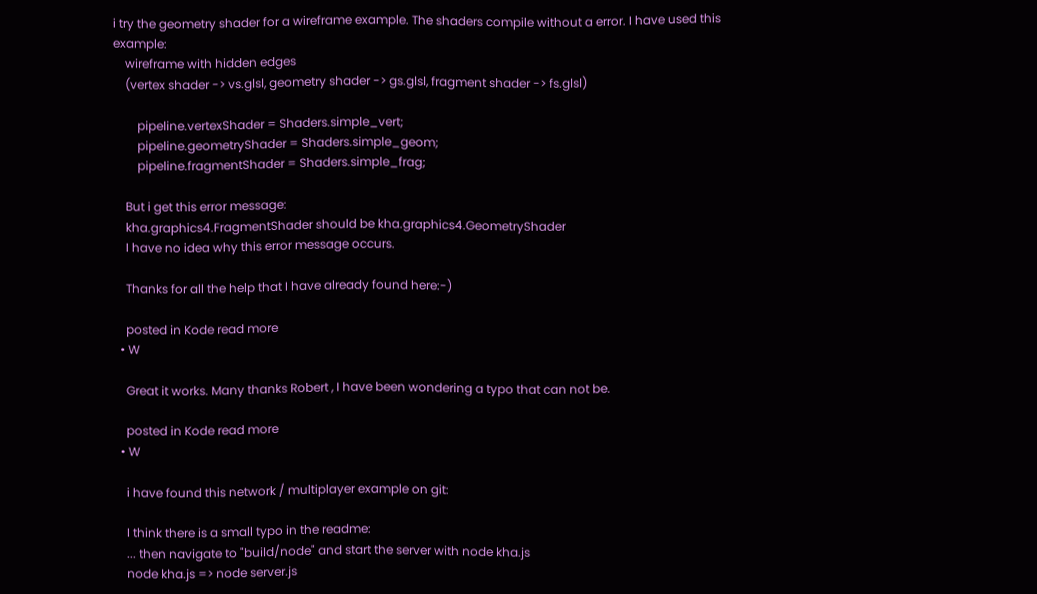i try the geometry shader for a wireframe example. The shaders compile without a error. I have used this example:
    wireframe with hidden edges
    (vertex shader -> vs.glsl, geometry shader -> gs.glsl, fragment shader -> fs.glsl)

        pipeline.vertexShader = Shaders.simple_vert;
        pipeline.geometryShader = Shaders.simple_geom;
        pipeline.fragmentShader = Shaders.simple_frag;

    But i get this error message:
    kha.graphics4.FragmentShader should be kha.graphics4.GeometryShader
    I have no idea why this error message occurs.

    Thanks for all the help that I have already found here:-)

    posted in Kode read more
  • W

    Great it works. Many thanks Robert , I have been wondering a typo that can not be.

    posted in Kode read more
  • W

    i have found this network / multiplayer example on git:

    I think there is a small typo in the readme:
    ... then navigate to "build/node" and start the server with node kha.js
    node kha.js => node server.js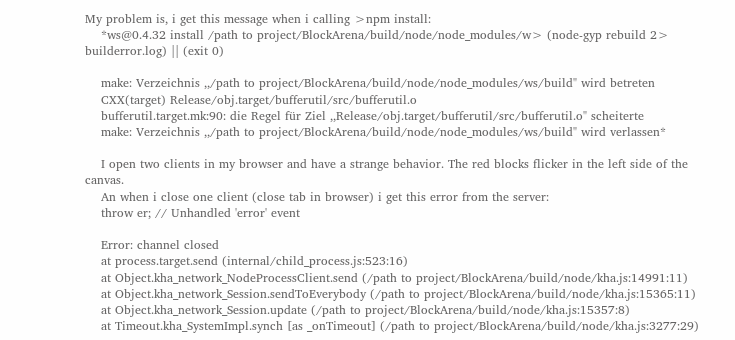My problem is, i get this message when i calling >npm install:
    *ws@0.4.32 install /path to project/BlockArena/build/node/node_modules/w> (node-gyp rebuild 2> builderror.log) || (exit 0)

    make: Verzeichnis ,,/path to project/BlockArena/build/node/node_modules/ws/build" wird betreten
    CXX(target) Release/obj.target/bufferutil/src/bufferutil.o
    bufferutil.target.mk:90: die Regel für Ziel ,,Release/obj.target/bufferutil/src/bufferutil.o" scheiterte
    make: Verzeichnis ,,/path to project/BlockArena/build/node/node_modules/ws/build" wird verlassen*

    I open two clients in my browser and have a strange behavior. The red blocks flicker in the left side of the canvas.
    An when i close one client (close tab in browser) i get this error from the server:
    throw er; // Unhandled 'error' event

    Error: channel closed
    at process.target.send (internal/child_process.js:523:16)
    at Object.kha_network_NodeProcessClient.send (/path to project/BlockArena/build/node/kha.js:14991:11)
    at Object.kha_network_Session.sendToEverybody (/path to project/BlockArena/build/node/kha.js:15365:11)
    at Object.kha_network_Session.update (/path to project/BlockArena/build/node/kha.js:15357:8)
    at Timeout.kha_SystemImpl.synch [as _onTimeout] (/path to project/BlockArena/build/node/kha.js:3277:29)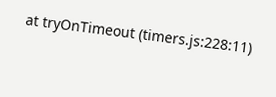at tryOnTimeout (timers.js:228:11)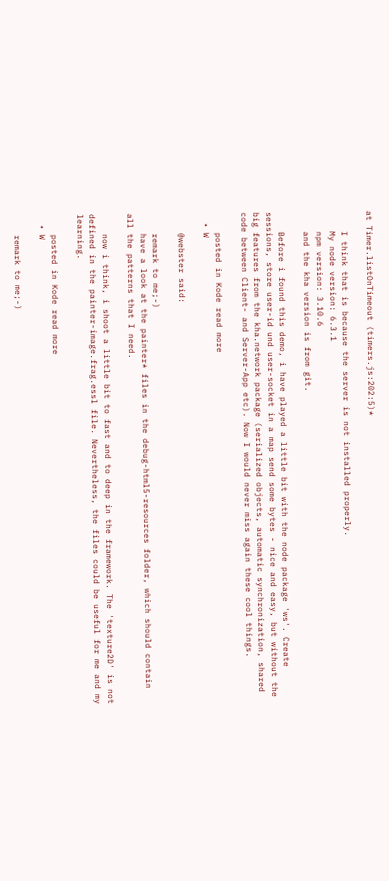at Timer.listOnTimeout (timers.js:202:5)*

    I think that is because the server is not installed properly.
    My node version: 6.3.1
    npm version: 3.10.6
    and the kha version is from git.

    Before i found this demo, i have played a little bit with the node package 'ws'. Create sessions, store user-id und user-socket in a map send some bytes - nice and easy, but without the big features from the kha.network package (serialized objects, automatic synchronization, shared code between Client- and Server-App etc). Now I would never miss again these cool things.

    posted in Kode read more
  • W

    @webster said:

    remark to me;-)
    have a look at the painter* files in the debug-html5-resources folder, which should contain all the patterns that I need.

    now i think, i shoot a little bit to fast and to deep in the framework. The 'texture2D' is not defined in the painter-image.frag.essl file. Nevertheless, the files could be useful for me and my learning.

    posted in Kode read more
  • W

    remark to me;-)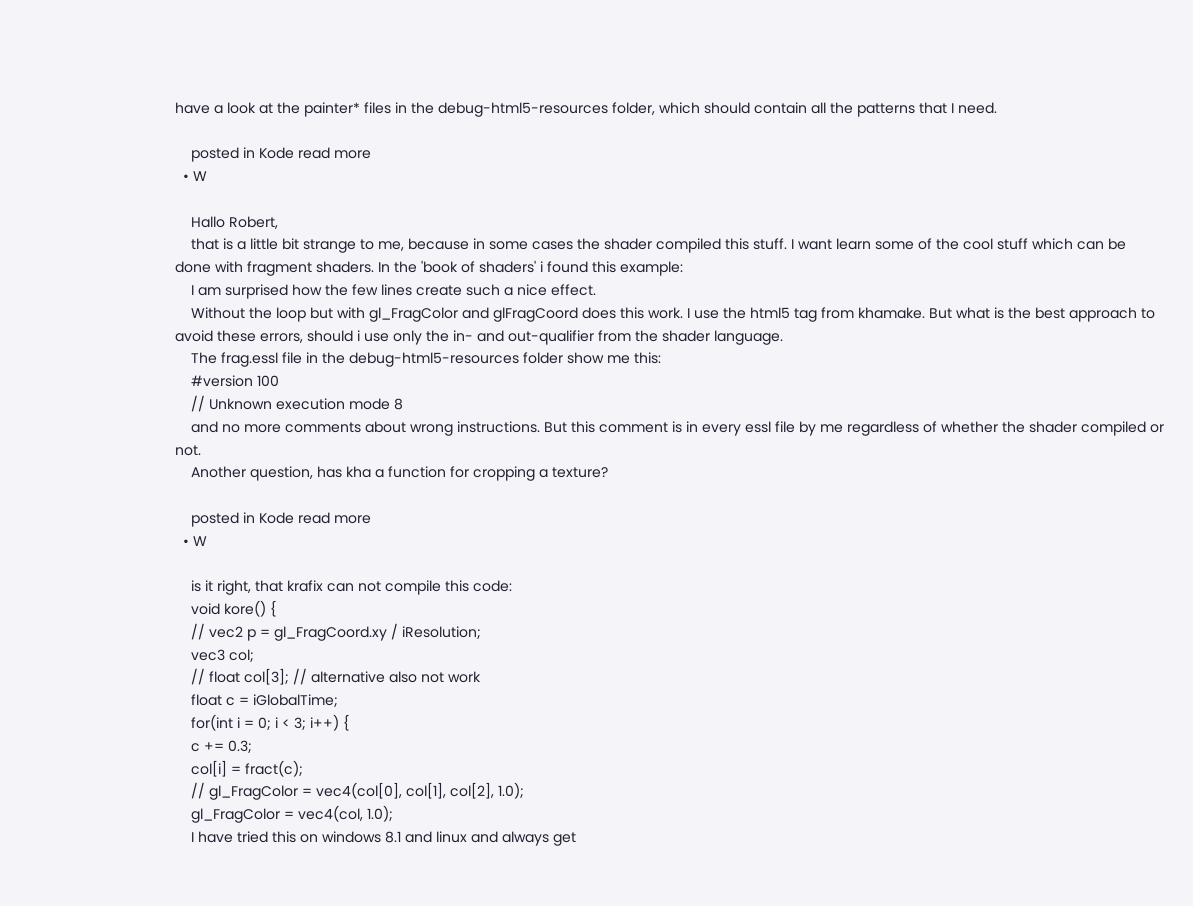have a look at the painter* files in the debug-html5-resources folder, which should contain all the patterns that I need.

    posted in Kode read more
  • W

    Hallo Robert,
    that is a little bit strange to me, because in some cases the shader compiled this stuff. I want learn some of the cool stuff which can be done with fragment shaders. In the 'book of shaders' i found this example:
    I am surprised how the few lines create such a nice effect.
    Without the loop but with gl_FragColor and glFragCoord does this work. I use the html5 tag from khamake. But what is the best approach to avoid these errors, should i use only the in- and out-qualifier from the shader language.
    The frag.essl file in the debug-html5-resources folder show me this:
    #version 100
    // Unknown execution mode 8
    and no more comments about wrong instructions. But this comment is in every essl file by me regardless of whether the shader compiled or not.
    Another question, has kha a function for cropping a texture?

    posted in Kode read more
  • W

    is it right, that krafix can not compile this code:
    void kore() {
    // vec2 p = gl_FragCoord.xy / iResolution;
    vec3 col;
    // float col[3]; // alternative also not work
    float c = iGlobalTime;
    for(int i = 0; i < 3; i++) {
    c += 0.3;
    col[i] = fract(c);
    // gl_FragColor = vec4(col[0], col[1], col[2], 1.0);
    gl_FragColor = vec4(col, 1.0);
    I have tried this on windows 8.1 and linux and always get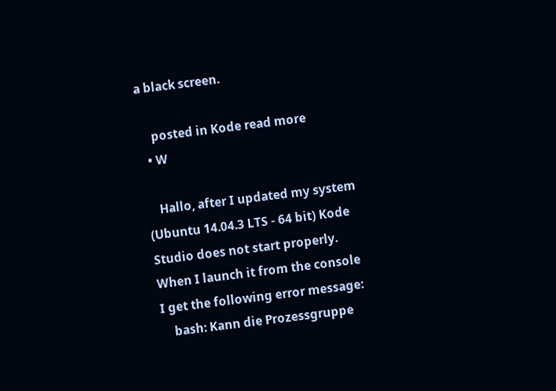a black screen.

    posted in Kode read more
  • W

    Hallo, after I updated my system (Ubuntu 14.04.3 LTS - 64 bit) Kode Studio does not start properly. When I launch it from the console I get the following error message:
    bash: Kann die Prozessgruppe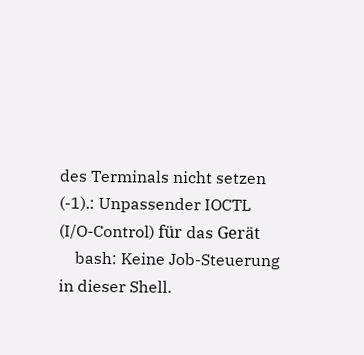des Terminals nicht setzen (-1).: Unpassender IOCTL (I/O-Control) für das Gerät
    bash: Keine Job-Steuerung in dieser Shell.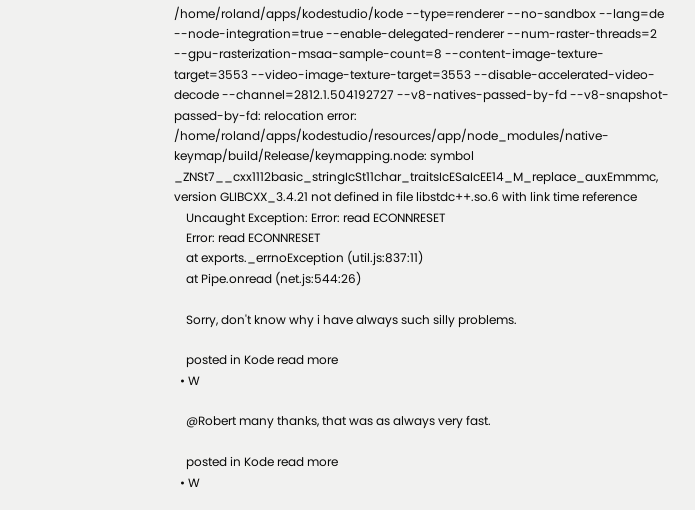/home/roland/apps/kodestudio/kode --type=renderer --no-sandbox --lang=de --node-integration=true --enable-delegated-renderer --num-raster-threads=2 --gpu-rasterization-msaa-sample-count=8 --content-image-texture-target=3553 --video-image-texture-target=3553 --disable-accelerated-video-decode --channel=2812.1.504192727 --v8-natives-passed-by-fd --v8-snapshot-passed-by-fd: relocation error: /home/roland/apps/kodestudio/resources/app/node_modules/native-keymap/build/Release/keymapping.node: symbol _ZNSt7__cxx1112basic_stringIcSt11char_traitsIcESaIcEE14_M_replace_auxEmmmc, version GLIBCXX_3.4.21 not defined in file libstdc++.so.6 with link time reference
    Uncaught Exception: Error: read ECONNRESET
    Error: read ECONNRESET
    at exports._errnoException (util.js:837:11)
    at Pipe.onread (net.js:544:26)

    Sorry, don't know why i have always such silly problems.

    posted in Kode read more
  • W

    @Robert many thanks, that was as always very fast.

    posted in Kode read more
  • W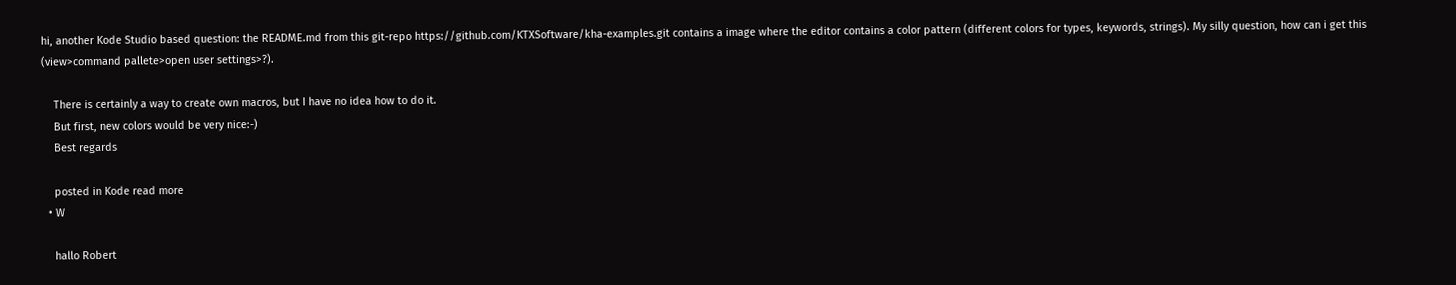hi, another Kode Studio based question: the README.md from this git-repo https://github.com/KTXSoftware/kha-examples.git contains a image where the editor contains a color pattern (different colors for types, keywords, strings). My silly question, how can i get this (view>command pallete>open user settings>?).

    There is certainly a way to create own macros, but I have no idea how to do it.
    But first, new colors would be very nice:-)
    Best regards

    posted in Kode read more
  • W

    hallo Robert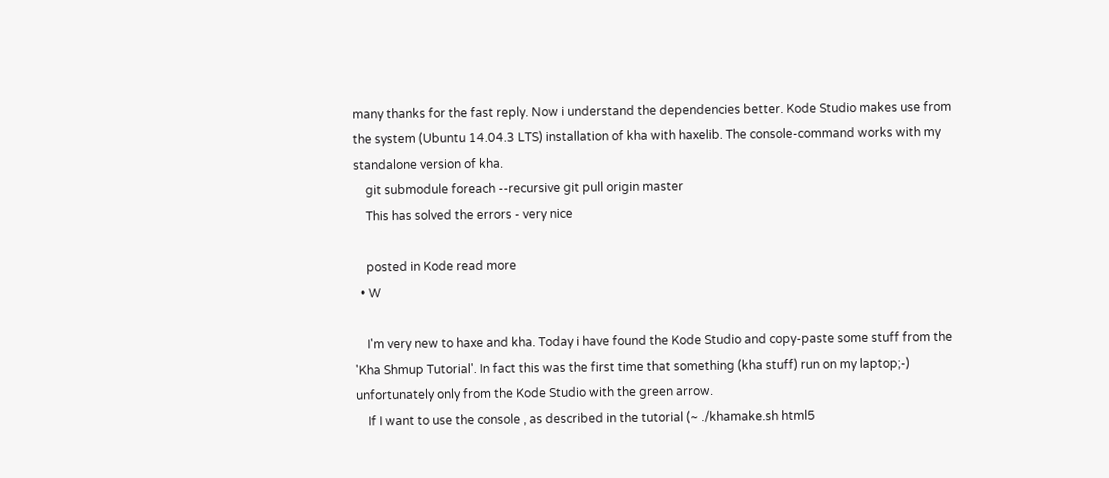many thanks for the fast reply. Now i understand the dependencies better. Kode Studio makes use from the system (Ubuntu 14.04.3 LTS) installation of kha with haxelib. The console-command works with my standalone version of kha.
    git submodule foreach --recursive git pull origin master
    This has solved the errors - very nice

    posted in Kode read more
  • W

    I'm very new to haxe and kha. Today i have found the Kode Studio and copy-paste some stuff from the 'Kha Shmup Tutorial'. In fact this was the first time that something (kha stuff) run on my laptop;-) unfortunately only from the Kode Studio with the green arrow.
    If I want to use the console , as described in the tutorial (~ ./khamake.sh html5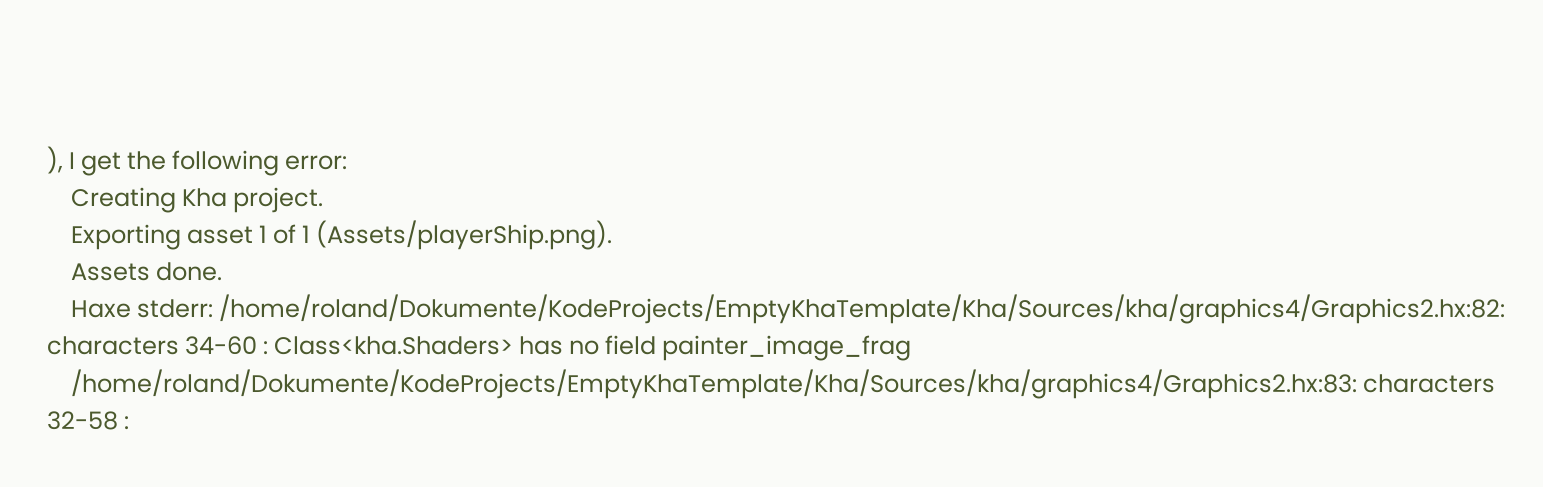), I get the following error:
    Creating Kha project.
    Exporting asset 1 of 1 (Assets/playerShip.png).
    Assets done.
    Haxe stderr: /home/roland/Dokumente/KodeProjects/EmptyKhaTemplate/Kha/Sources/kha/graphics4/Graphics2.hx:82: characters 34-60 : Class<kha.Shaders> has no field painter_image_frag
    /home/roland/Dokumente/KodeProjects/EmptyKhaTemplate/Kha/Sources/kha/graphics4/Graphics2.hx:83: characters 32-58 :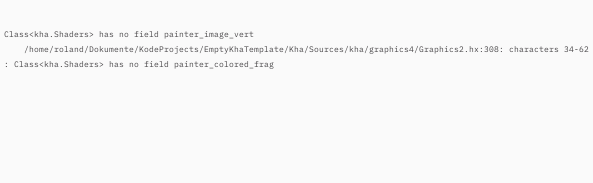Class<kha.Shaders> has no field painter_image_vert
    /home/roland/Dokumente/KodeProjects/EmptyKhaTemplate/Kha/Sources/kha/graphics4/Graphics2.hx:308: characters 34-62 : Class<kha.Shaders> has no field painter_colored_frag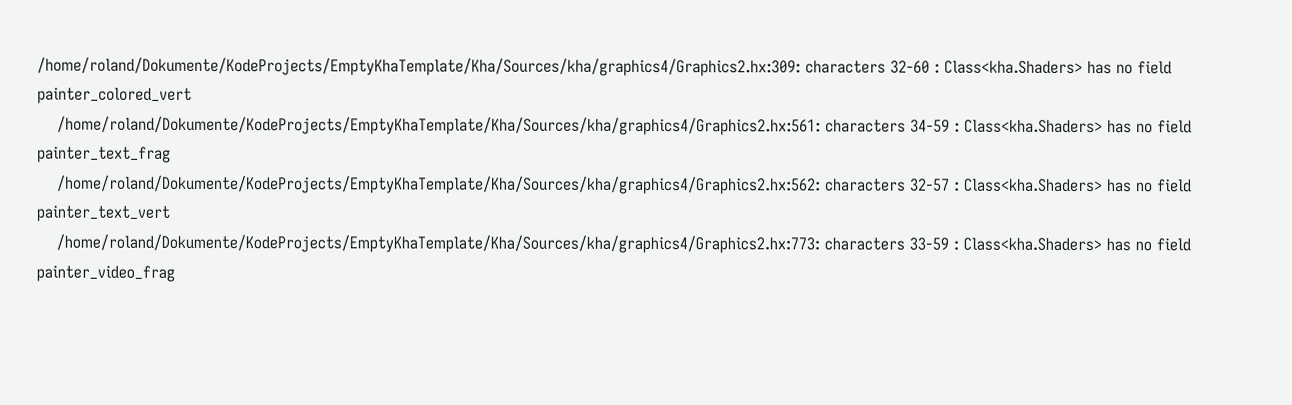/home/roland/Dokumente/KodeProjects/EmptyKhaTemplate/Kha/Sources/kha/graphics4/Graphics2.hx:309: characters 32-60 : Class<kha.Shaders> has no field painter_colored_vert
    /home/roland/Dokumente/KodeProjects/EmptyKhaTemplate/Kha/Sources/kha/graphics4/Graphics2.hx:561: characters 34-59 : Class<kha.Shaders> has no field painter_text_frag
    /home/roland/Dokumente/KodeProjects/EmptyKhaTemplate/Kha/Sources/kha/graphics4/Graphics2.hx:562: characters 32-57 : Class<kha.Shaders> has no field painter_text_vert
    /home/roland/Dokumente/KodeProjects/EmptyKhaTemplate/Kha/Sources/kha/graphics4/Graphics2.hx:773: characters 33-59 : Class<kha.Shaders> has no field painter_video_frag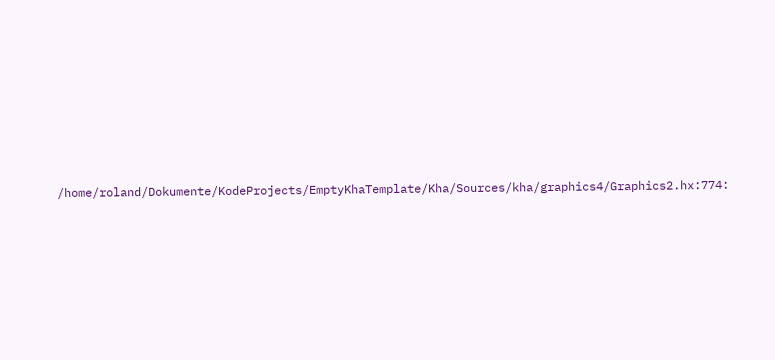/home/roland/Dokumente/KodeProjects/EmptyKhaTemplate/Kha/Sources/kha/graphics4/Graphics2.hx:774: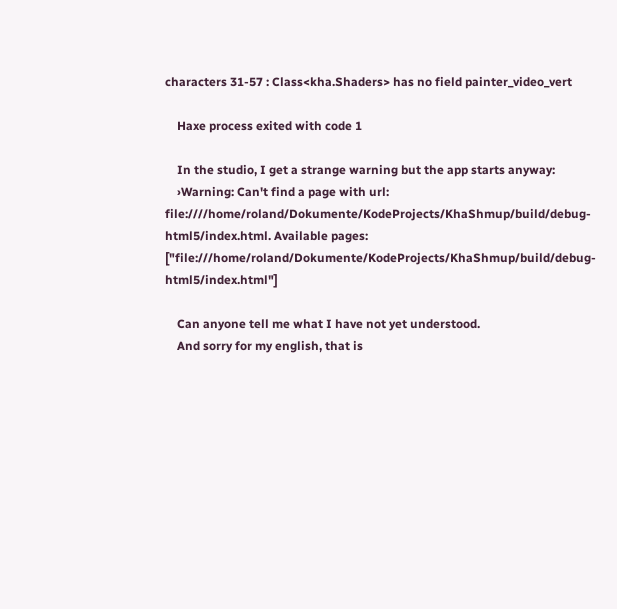characters 31-57 : Class<kha.Shaders> has no field painter_video_vert

    Haxe process exited with code 1

    In the studio, I get a strange warning but the app starts anyway:
    ›Warning: Can't find a page with url: file:////home/roland/Dokumente/KodeProjects/KhaShmup/build/debug-html5/index.html. Available pages: ["file:///home/roland/Dokumente/KodeProjects/KhaShmup/build/debug-html5/index.html"]

    Can anyone tell me what I have not yet understood.
    And sorry for my english, that is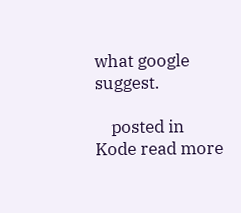what google suggest.

    posted in Kode read more